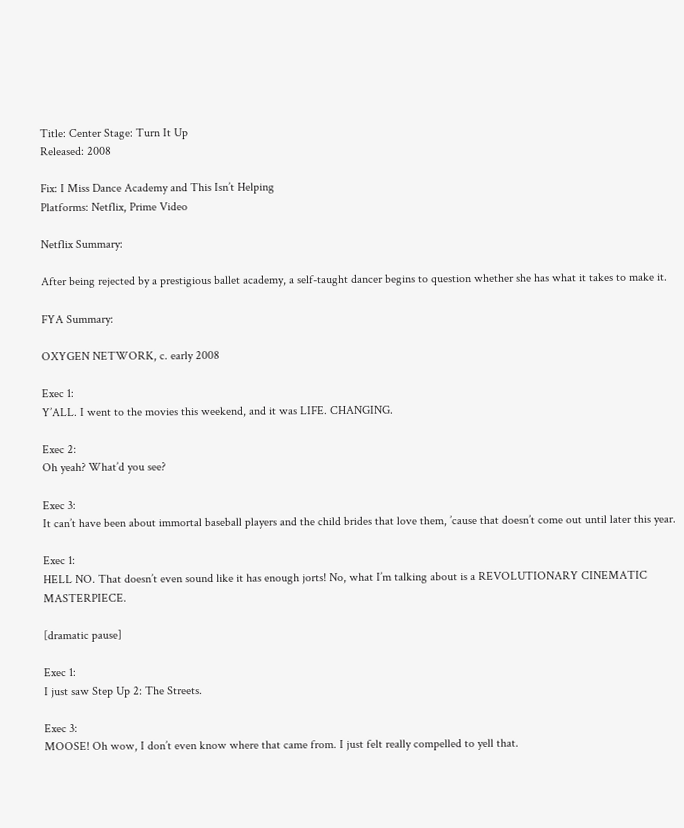Title: Center Stage: Turn It Up
Released: 2008

Fix: I Miss Dance Academy and This Isn’t Helping
Platforms: Netflix, Prime Video

Netflix Summary:

After being rejected by a prestigious ballet academy, a self-taught dancer begins to question whether she has what it takes to make it.

FYA Summary:

OXYGEN NETWORK, c. early 2008

Exec 1:
Y’ALL. I went to the movies this weekend, and it was LIFE. CHANGING.

Exec 2:
Oh yeah? What’d you see?

Exec 3:
It can’t have been about immortal baseball players and the child brides that love them, ’cause that doesn’t come out until later this year.

Exec 1:
HELL NO. That doesn’t even sound like it has enough jorts! No, what I’m talking about is a REVOLUTIONARY CINEMATIC MASTERPIECE.

[dramatic pause]

Exec 1:
I just saw Step Up 2: The Streets.

Exec 3:
MOOSE! Oh wow, I don’t even know where that came from. I just felt really compelled to yell that.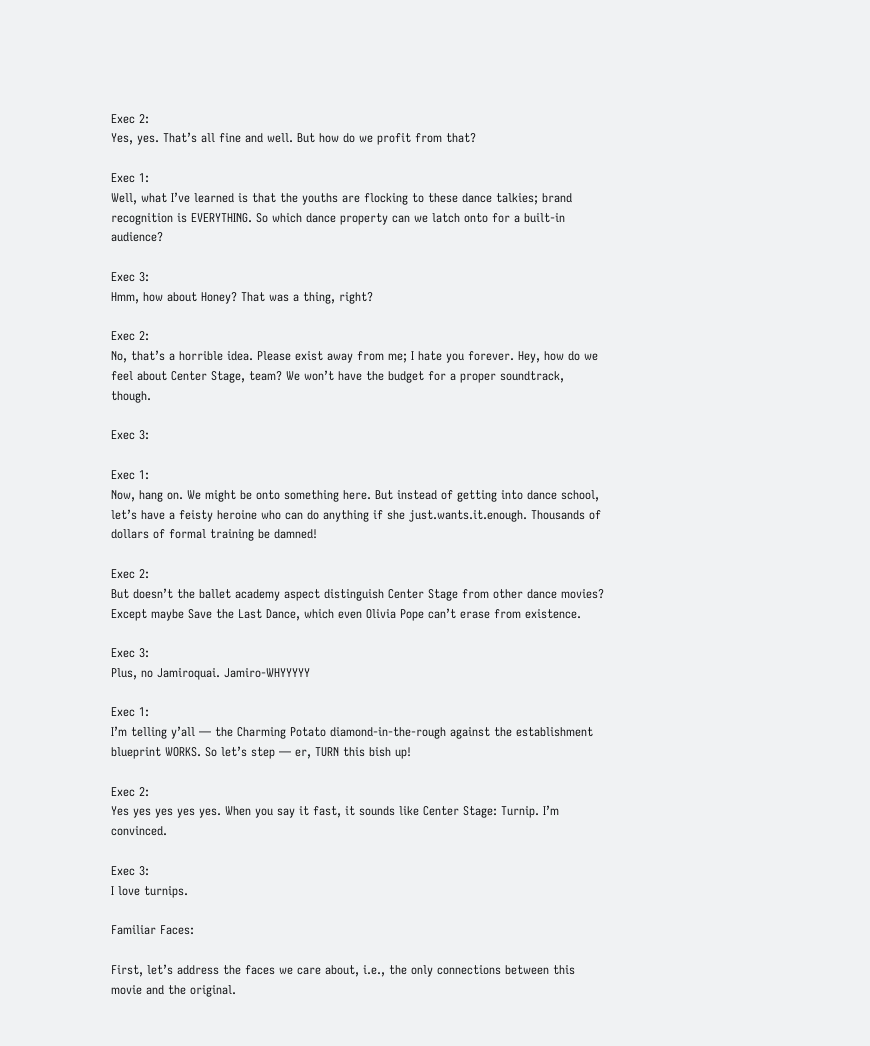Exec 2:
Yes, yes. That’s all fine and well. But how do we profit from that?

Exec 1:
Well, what I’ve learned is that the youths are flocking to these dance talkies; brand recognition is EVERYTHING. So which dance property can we latch onto for a built-in audience?

Exec 3:
Hmm, how about Honey? That was a thing, right?

Exec 2:
No, that’s a horrible idea. Please exist away from me; I hate you forever. Hey, how do we feel about Center Stage, team? We won’t have the budget for a proper soundtrack, though.

Exec 3:

Exec 1:
Now, hang on. We might be onto something here. But instead of getting into dance school, let’s have a feisty heroine who can do anything if she just.wants.it.enough. Thousands of dollars of formal training be damned!

Exec 2:
But doesn’t the ballet academy aspect distinguish Center Stage from other dance movies? Except maybe Save the Last Dance, which even Olivia Pope can’t erase from existence.

Exec 3:
Plus, no Jamiroquai. Jamiro-WHYYYYY

Exec 1:
I’m telling y’all — the Charming Potato diamond-in-the-rough against the establishment blueprint WORKS. So let’s step — er, TURN this bish up!

Exec 2:
Yes yes yes yes yes. When you say it fast, it sounds like Center Stage: Turnip. I’m convinced.

Exec 3:
I love turnips.

Familiar Faces:

First, let’s address the faces we care about, i.e., the only connections between this movie and the original.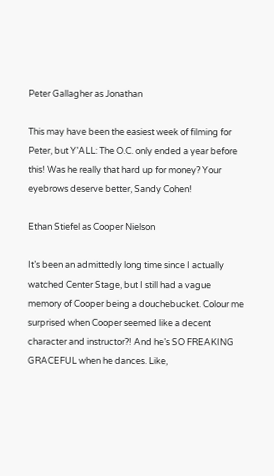Peter Gallagher as Jonathan

This may have been the easiest week of filming for Peter, but Y’ALL: The O.C. only ended a year before this! Was he really that hard up for money? Your eyebrows deserve better, Sandy Cohen!

Ethan Stiefel as Cooper Nielson

It’s been an admittedly long time since I actually watched Center Stage, but I still had a vague memory of Cooper being a douchebucket. Colour me surprised when Cooper seemed like a decent character and instructor?! And he’s SO FREAKING GRACEFUL when he dances. Like,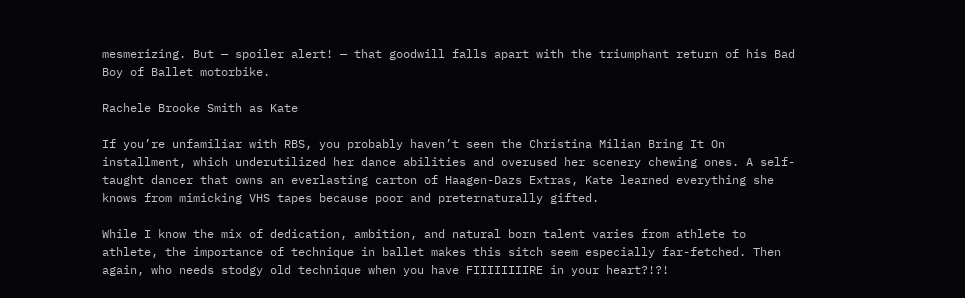mesmerizing. But — spoiler alert! — that goodwill falls apart with the triumphant return of his Bad Boy of Ballet motorbike.

Rachele Brooke Smith as Kate

If you’re unfamiliar with RBS, you probably haven’t seen the Christina Milian Bring It On installment, which underutilized her dance abilities and overused her scenery chewing ones. A self-taught dancer that owns an everlasting carton of Haagen-Dazs Extras, Kate learned everything she knows from mimicking VHS tapes because poor and preternaturally gifted.

While I know the mix of dedication, ambition, and natural born talent varies from athlete to athlete, the importance of technique in ballet makes this sitch seem especially far-fetched. Then again, who needs stodgy old technique when you have FIIIIIIIIRE in your heart?!?!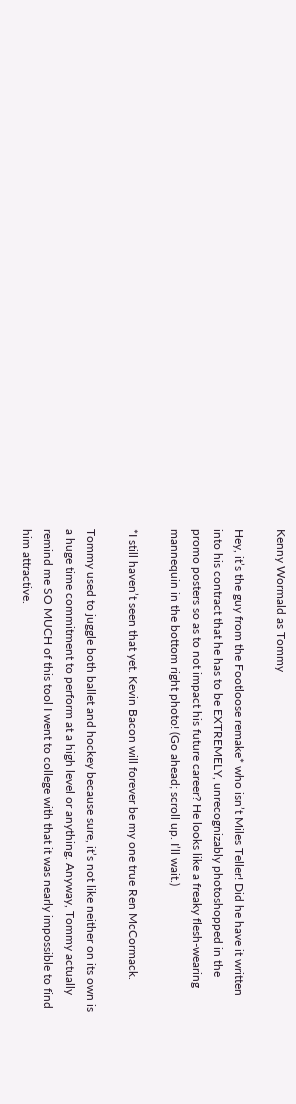Kenny Wormald as Tommy

Hey, it’s the guy from the Footloose remake* who isn’t Miles Teller! Did he have it written into his contract that he has to be EXTREMELY, unrecognizably photoshopped in the promo posters so as to not impact his future career? He looks like a freaky flesh-wearing mannequin in the bottom right photo! (Go ahead; scroll up. I’ll wait.)

*I still haven’t seen that yet. Kevin Bacon will forever be my one true Ren McCormack.

Tommy used to juggle both ballet and hockey because sure, it’s not like neither on its own is a huge time commitment to perform at a high level or anything. Anyway, Tommy actually remind me SO MUCH of this tool I went to college with that it was nearly impossible to find him attractive.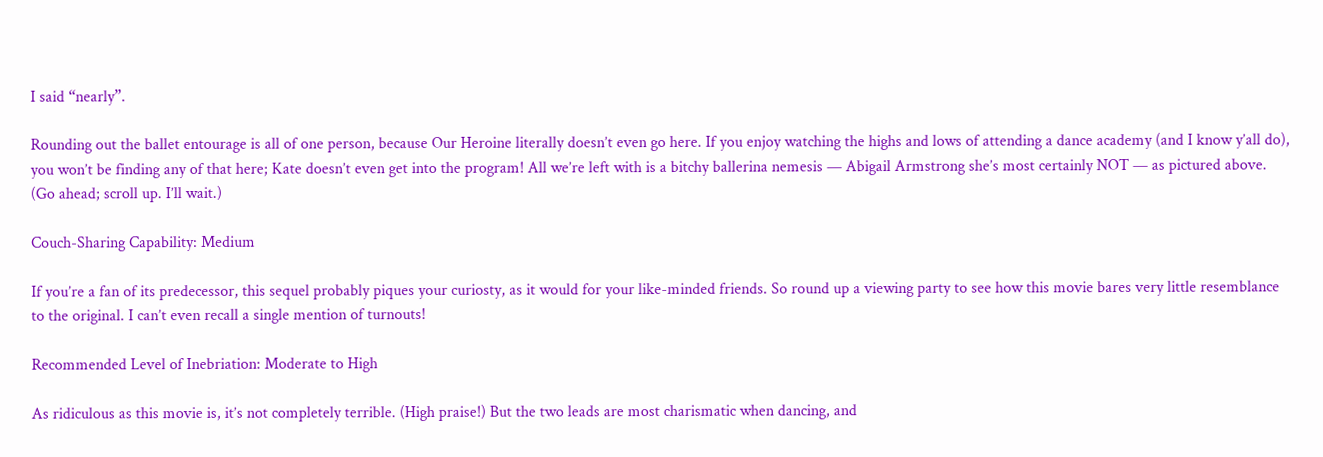I said “nearly”.

Rounding out the ballet entourage is all of one person, because Our Heroine literally doesn’t even go here. If you enjoy watching the highs and lows of attending a dance academy (and I know y’all do), you won’t be finding any of that here; Kate doesn’t even get into the program! All we’re left with is a bitchy ballerina nemesis — Abigail Armstrong she’s most certainly NOT — as pictured above. (Go ahead; scroll up. I’ll wait.)

Couch-Sharing Capability: Medium

If you’re a fan of its predecessor, this sequel probably piques your curiosty, as it would for your like-minded friends. So round up a viewing party to see how this movie bares very little resemblance to the original. I can’t even recall a single mention of turnouts!

Recommended Level of Inebriation: Moderate to High

As ridiculous as this movie is, it’s not completely terrible. (High praise!) But the two leads are most charismatic when dancing, and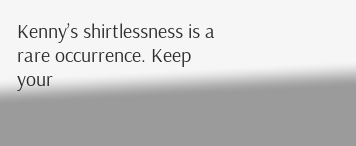Kenny’s shirtlessness is a rare occurrence. Keep your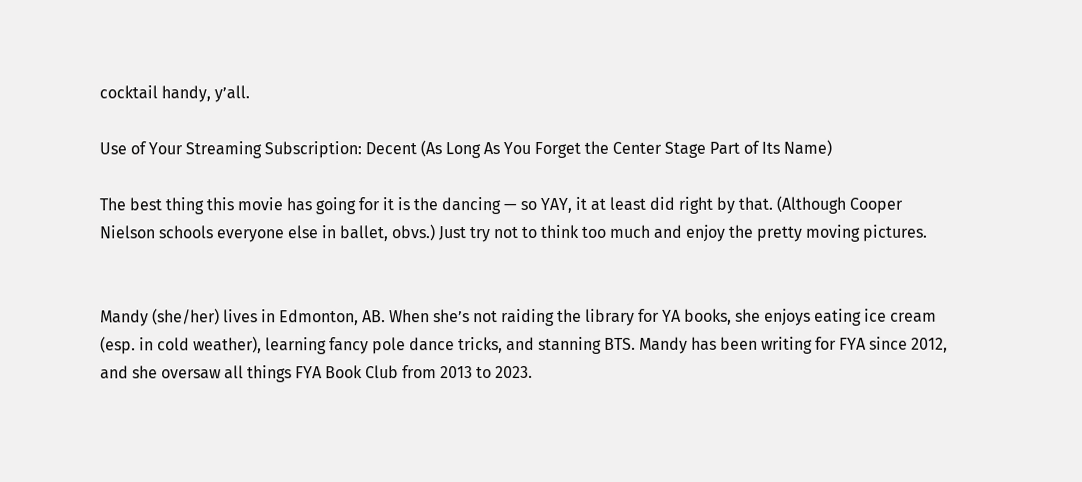cocktail handy, y’all.

Use of Your Streaming Subscription: Decent (As Long As You Forget the Center Stage Part of Its Name)

The best thing this movie has going for it is the dancing — so YAY, it at least did right by that. (Although Cooper Nielson schools everyone else in ballet, obvs.) Just try not to think too much and enjoy the pretty moving pictures.


Mandy (she/her) lives in Edmonton, AB. When she’s not raiding the library for YA books, she enjoys eating ice cream (esp. in cold weather), learning fancy pole dance tricks, and stanning BTS. Mandy has been writing for FYA since 2012, and she oversaw all things FYA Book Club from 2013 to 2023.